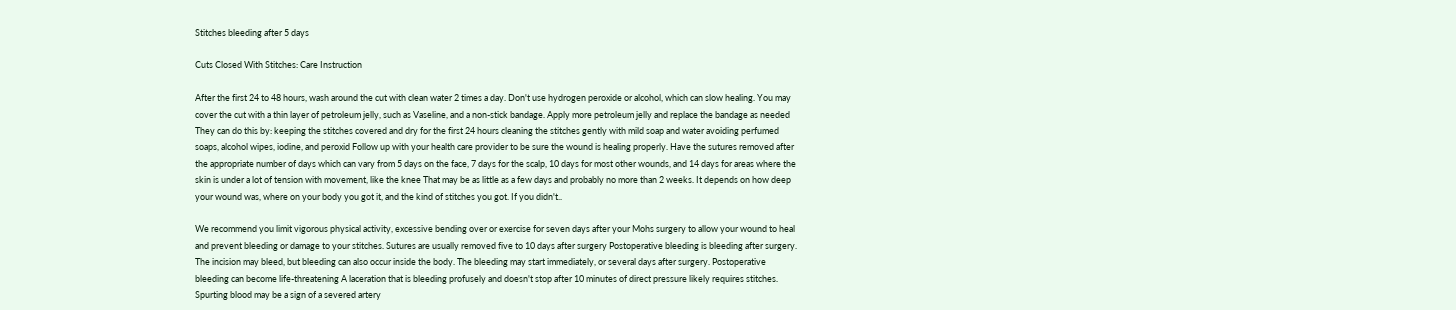Stitches bleeding after 5 days

Cuts Closed With Stitches: Care Instruction

After the first 24 to 48 hours, wash around the cut with clean water 2 times a day. Don't use hydrogen peroxide or alcohol, which can slow healing. You may cover the cut with a thin layer of petroleum jelly, such as Vaseline, and a non-stick bandage. Apply more petroleum jelly and replace the bandage as needed They can do this by: keeping the stitches covered and dry for the first 24 hours cleaning the stitches gently with mild soap and water avoiding perfumed soaps, alcohol wipes, iodine, and peroxid Follow up with your health care provider to be sure the wound is healing properly. Have the sutures removed after the appropriate number of days which can vary from 5 days on the face, 7 days for the scalp, 10 days for most other wounds, and 14 days for areas where the skin is under a lot of tension with movement, like the knee That may be as little as a few days and probably no more than 2 weeks. It depends on how deep your wound was, where on your body you got it, and the kind of stitches you got. If you didn't..

We recommend you limit vigorous physical activity, excessive bending over or exercise for seven days after your Mohs surgery to allow your wound to heal and prevent bleeding or damage to your stitches. Sutures are usually removed five to 10 days after surgery Postoperative bleeding is bleeding after surgery. The incision may bleed, but bleeding can also occur inside the body. The bleeding may start immediately, or several days after surgery. Postoperative bleeding can become life-threatening A laceration that is bleeding profusely and doesn't stop after 10 minutes of direct pressure likely requires stitches. Spurting blood may be a sign of a severed artery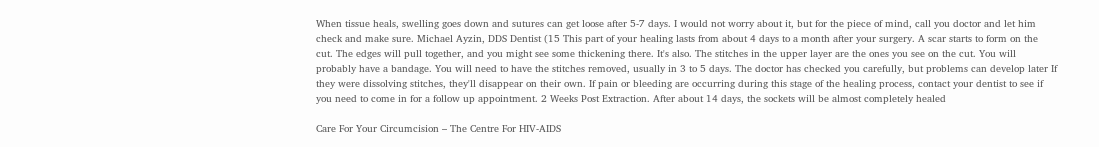When tissue heals, swelling goes down and sutures can get loose after 5-7 days. I would not worry about it, but for the piece of mind, call you doctor and let him check and make sure. Michael Ayzin, DDS Dentist (15 This part of your healing lasts from about 4 days to a month after your surgery. A scar starts to form on the cut. The edges will pull together, and you might see some thickening there. It's also. The stitches in the upper layer are the ones you see on the cut. You will probably have a bandage. You will need to have the stitches removed, usually in 3 to 5 days. The doctor has checked you carefully, but problems can develop later If they were dissolving stitches, they'll disappear on their own. If pain or bleeding are occurring during this stage of the healing process, contact your dentist to see if you need to come in for a follow up appointment. 2 Weeks Post Extraction. After about 14 days, the sockets will be almost completely healed

Care For Your Circumcision – The Centre For HIV-AIDS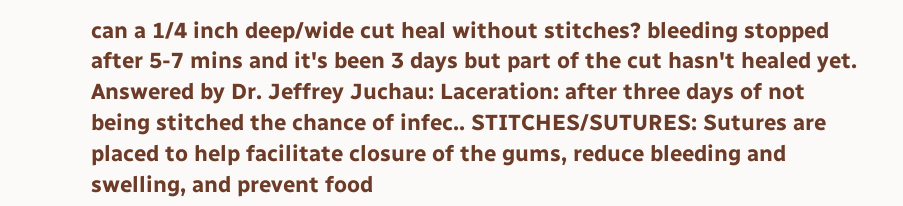can a 1/4 inch deep/wide cut heal without stitches? bleeding stopped after 5-7 mins and it's been 3 days but part of the cut hasn't healed yet. Answered by Dr. Jeffrey Juchau: Laceration: after three days of not being stitched the chance of infec.. STITCHES/SUTURES: Sutures are placed to help facilitate closure of the gums, reduce bleeding and swelling, and prevent food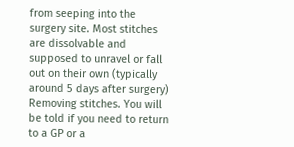from seeping into the surgery site. Most stitches are dissolvable and supposed to unravel or fall out on their own (typically around 5 days after surgery) Removing stitches. You will be told if you need to return to a GP or a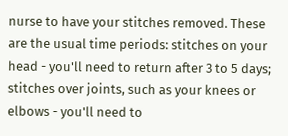nurse to have your stitches removed. These are the usual time periods: stitches on your head - you'll need to return after 3 to 5 days; stitches over joints, such as your knees or elbows - you'll need to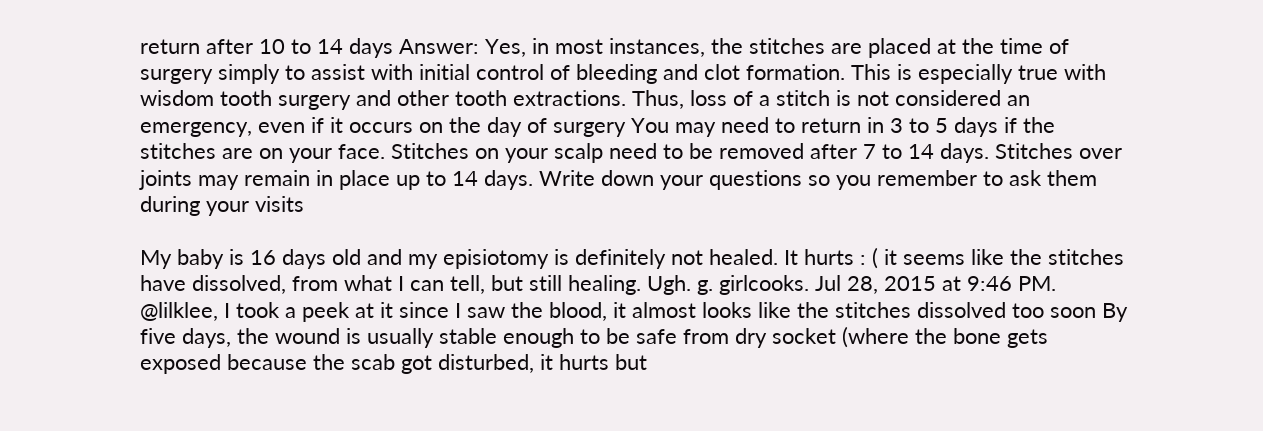return after 10 to 14 days Answer: Yes, in most instances, the stitches are placed at the time of surgery simply to assist with initial control of bleeding and clot formation. This is especially true with wisdom tooth surgery and other tooth extractions. Thus, loss of a stitch is not considered an emergency, even if it occurs on the day of surgery You may need to return in 3 to 5 days if the stitches are on your face. Stitches on your scalp need to be removed after 7 to 14 days. Stitches over joints may remain in place up to 14 days. Write down your questions so you remember to ask them during your visits

My baby is 16 days old and my episiotomy is definitely not healed. It hurts : ( it seems like the stitches have dissolved, from what I can tell, but still healing. Ugh. g. girlcooks. Jul 28, 2015 at 9:46 PM. @lilklee, I took a peek at it since I saw the blood, it almost looks like the stitches dissolved too soon By five days, the wound is usually stable enough to be safe from dry socket (where the bone gets exposed because the scab got disturbed, it hurts but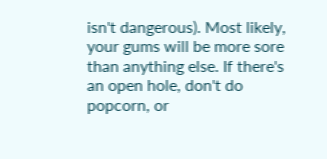isn't dangerous). Most likely, your gums will be more sore than anything else. If there's an open hole, don't do popcorn, or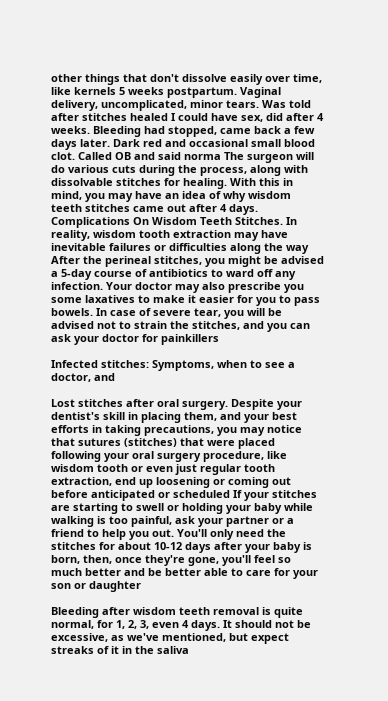other things that don't dissolve easily over time, like kernels 5 weeks postpartum. Vaginal delivery, uncomplicated, minor tears. Was told after stitches healed I could have sex, did after 4 weeks. Bleeding had stopped, came back a few days later. Dark red and occasional small blood clot. Called OB and said norma The surgeon will do various cuts during the process, along with dissolvable stitches for healing. With this in mind, you may have an idea of why wisdom teeth stitches came out after 4 days. Complications On Wisdom Teeth Stitches. In reality, wisdom tooth extraction may have inevitable failures or difficulties along the way After the perineal stitches, you might be advised a 5-day course of antibiotics to ward off any infection. Your doctor may also prescribe you some laxatives to make it easier for you to pass bowels. In case of severe tear, you will be advised not to strain the stitches, and you can ask your doctor for painkillers

Infected stitches: Symptoms, when to see a doctor, and

Lost stitches after oral surgery. Despite your dentist's skill in placing them, and your best efforts in taking precautions, you may notice that sutures (stitches) that were placed following your oral surgery procedure, like wisdom tooth or even just regular tooth extraction, end up loosening or coming out before anticipated or scheduled If your stitches are starting to swell or holding your baby while walking is too painful, ask your partner or a friend to help you out. You'll only need the stitches for about 10-12 days after your baby is born, then, once they're gone, you'll feel so much better and be better able to care for your son or daughter

Bleeding after wisdom teeth removal is quite normal, for 1, 2, 3, even 4 days. It should not be excessive, as we've mentioned, but expect streaks of it in the saliva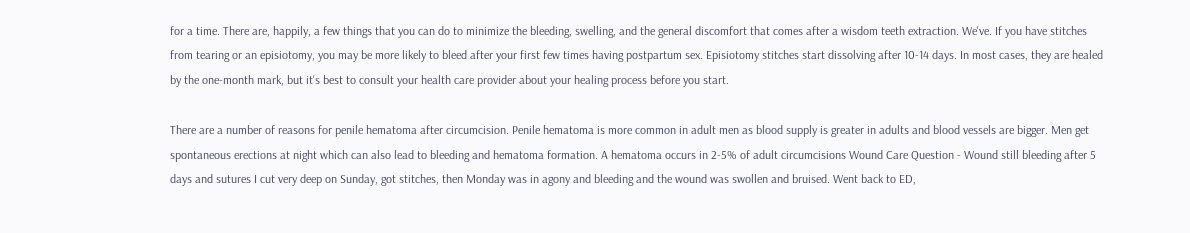for a time. There are, happily, a few things that you can do to minimize the bleeding, swelling, and the general discomfort that comes after a wisdom teeth extraction. We've. If you have stitches from tearing or an episiotomy, you may be more likely to bleed after your first few times having postpartum sex. Episiotomy stitches start dissolving after 10-14 days. In most cases, they are healed by the one-month mark, but it's best to consult your health care provider about your healing process before you start.

There are a number of reasons for penile hematoma after circumcision. Penile hematoma is more common in adult men as blood supply is greater in adults and blood vessels are bigger. Men get spontaneous erections at night which can also lead to bleeding and hematoma formation. A hematoma occurs in 2-5% of adult circumcisions Wound Care Question - Wound still bleeding after 5 days and sutures I cut very deep on Sunday, got stitches, then Monday was in agony and bleeding and the wound was swollen and bruised. Went back to ED,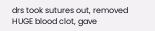drs took sutures out, removed HUGE blood clot, gave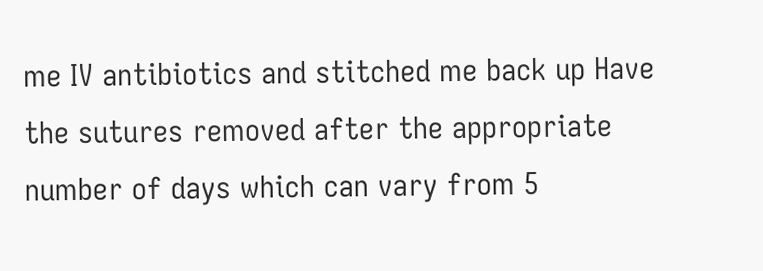me IV antibiotics and stitched me back up Have the sutures removed after the appropriate number of days which can vary from 5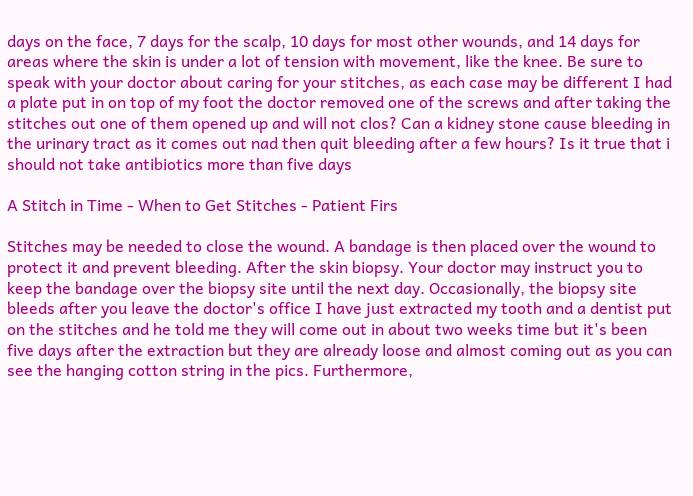days on the face, 7 days for the scalp, 10 days for most other wounds, and 14 days for areas where the skin is under a lot of tension with movement, like the knee. Be sure to speak with your doctor about caring for your stitches, as each case may be different I had a plate put in on top of my foot the doctor removed one of the screws and after taking the stitches out one of them opened up and will not clos? Can a kidney stone cause bleeding in the urinary tract as it comes out nad then quit bleeding after a few hours? Is it true that i should not take antibiotics more than five days

A Stitch in Time - When to Get Stitches - Patient Firs

Stitches may be needed to close the wound. A bandage is then placed over the wound to protect it and prevent bleeding. After the skin biopsy. Your doctor may instruct you to keep the bandage over the biopsy site until the next day. Occasionally, the biopsy site bleeds after you leave the doctor's office I have just extracted my tooth and a dentist put on the stitches and he told me they will come out in about two weeks time but it's been five days after the extraction but they are already loose and almost coming out as you can see the hanging cotton string in the pics. Furthermore,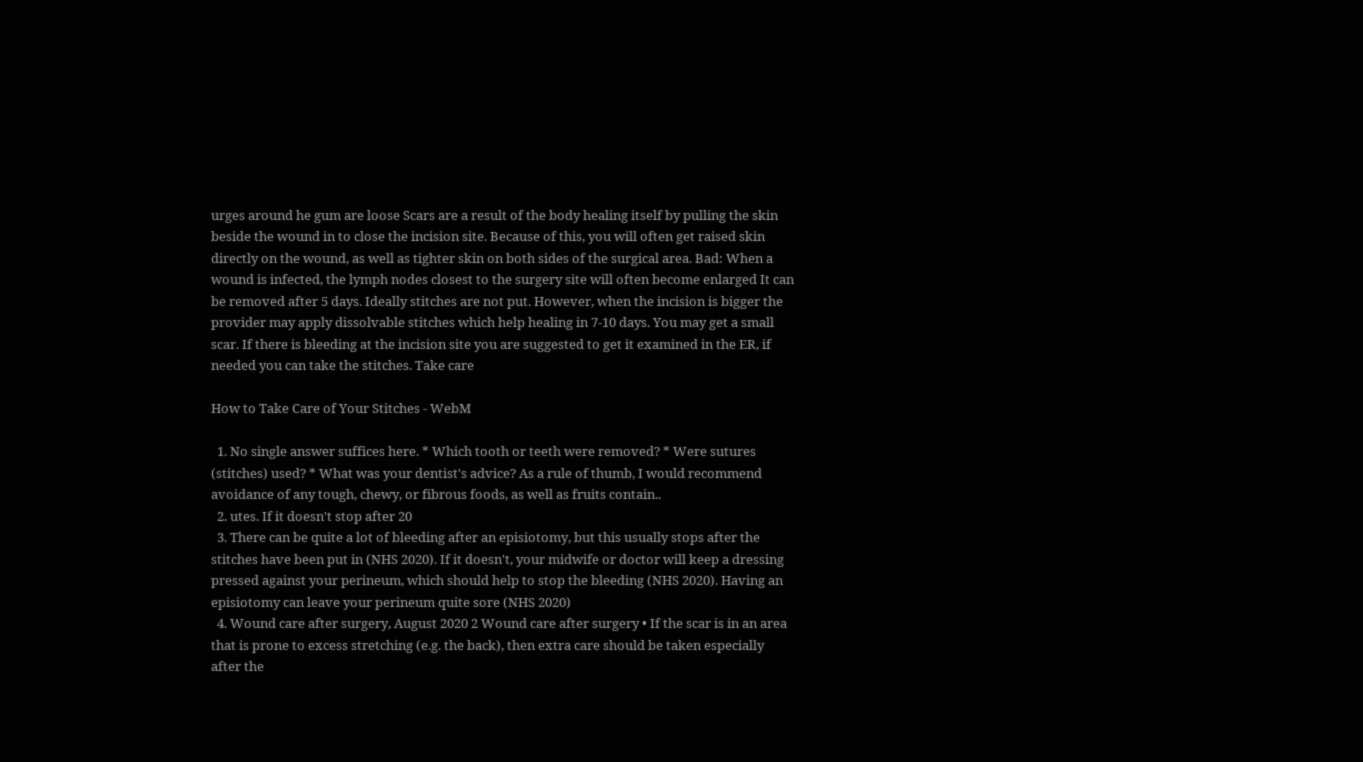urges around he gum are loose Scars are a result of the body healing itself by pulling the skin beside the wound in to close the incision site. Because of this, you will often get raised skin directly on the wound, as well as tighter skin on both sides of the surgical area. Bad: When a wound is infected, the lymph nodes closest to the surgery site will often become enlarged It can be removed after 5 days. Ideally stitches are not put. However, when the incision is bigger the provider may apply dissolvable stitches which help healing in 7-10 days. You may get a small scar. If there is bleeding at the incision site you are suggested to get it examined in the ER, if needed you can take the stitches. Take care

How to Take Care of Your Stitches - WebM

  1. No single answer suffices here. * Which tooth or teeth were removed? * Were sutures (stitches) used? * What was your dentist's advice? As a rule of thumb, I would recommend avoidance of any tough, chewy, or fibrous foods, as well as fruits contain..
  2. utes. If it doesn't stop after 20
  3. There can be quite a lot of bleeding after an episiotomy, but this usually stops after the stitches have been put in (NHS 2020). If it doesn't, your midwife or doctor will keep a dressing pressed against your perineum, which should help to stop the bleeding (NHS 2020). Having an episiotomy can leave your perineum quite sore (NHS 2020)
  4. Wound care after surgery, August 2020 2 Wound care after surgery • If the scar is in an area that is prone to excess stretching (e.g. the back), then extra care should be taken especially after the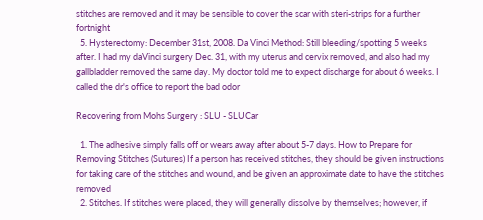stitches are removed and it may be sensible to cover the scar with steri-strips for a further fortnight
  5. Hysterectomy: December 31st, 2008. Da Vinci Method: Still bleeding/spotting 5 weeks after. I had my daVinci surgery Dec. 31, with my uterus and cervix removed, and also had my gallbladder removed the same day. My doctor told me to expect discharge for about 6 weeks. I called the dr's office to report the bad odor

Recovering from Mohs Surgery : SLU - SLUCar

  1. The adhesive simply falls off or wears away after about 5-7 days. How to Prepare for Removing Stitches (Sutures) If a person has received stitches, they should be given instructions for taking care of the stitches and wound, and be given an approximate date to have the stitches removed
  2. Stitches. If stitches were placed, they will generally dissolve by themselves; however, if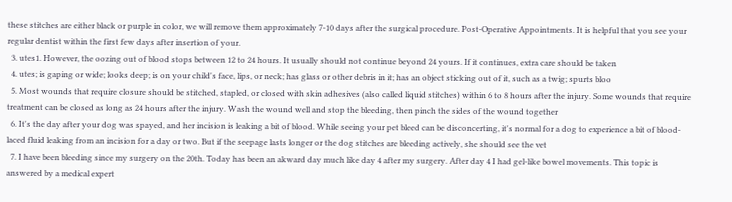these stitches are either black or purple in color, we will remove them approximately 7-10 days after the surgical procedure. Post-Operative Appointments. It is helpful that you see your regular dentist within the first few days after insertion of your.
  3. utes1. However, the oozing out of blood stops between 12 to 24 hours. It usually should not continue beyond 24 yours. If it continues, extra care should be taken
  4. utes; is gaping or wide; looks deep; is on your child's face, lips, or neck; has glass or other debris in it; has an object sticking out of it, such as a twig; spurts bloo
  5. Most wounds that require closure should be stitched, stapled, or closed with skin adhesives (also called liquid stitches) within 6 to 8 hours after the injury. Some wounds that require treatment can be closed as long as 24 hours after the injury. Wash the wound well and stop the bleeding, then pinch the sides of the wound together
  6. It's the day after your dog was spayed, and her incision is leaking a bit of blood. While seeing your pet bleed can be disconcerting, it's normal for a dog to experience a bit of blood-laced fluid leaking from an incision for a day or two. But if the seepage lasts longer or the dog stitches are bleeding actively, she should see the vet
  7. I have been bleeding since my surgery on the 20th. Today has been an akward day much like day 4 after my surgery. After day 4 I had gel-like bowel movements. This topic is answered by a medical expert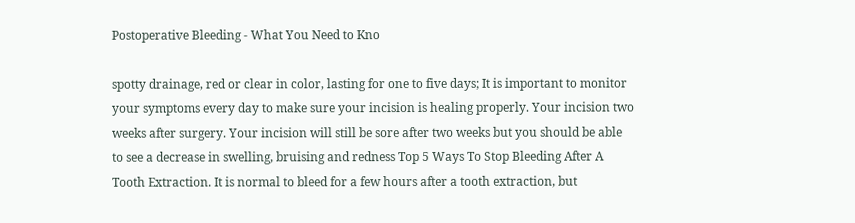Postoperative Bleeding - What You Need to Kno

spotty drainage, red or clear in color, lasting for one to five days; It is important to monitor your symptoms every day to make sure your incision is healing properly. Your incision two weeks after surgery. Your incision will still be sore after two weeks but you should be able to see a decrease in swelling, bruising and redness Top 5 Ways To Stop Bleeding After A Tooth Extraction. It is normal to bleed for a few hours after a tooth extraction, but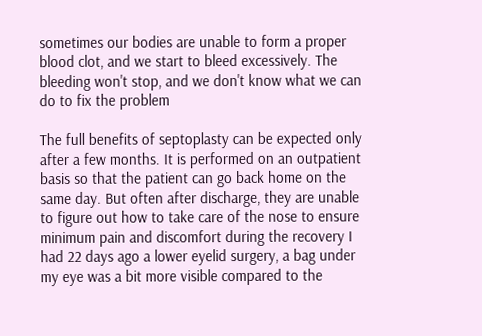sometimes our bodies are unable to form a proper blood clot, and we start to bleed excessively. The bleeding won't stop, and we don't know what we can do to fix the problem

The full benefits of septoplasty can be expected only after a few months. It is performed on an outpatient basis so that the patient can go back home on the same day. But often after discharge, they are unable to figure out how to take care of the nose to ensure minimum pain and discomfort during the recovery I had 22 days ago a lower eyelid surgery, a bag under my eye was a bit more visible compared to the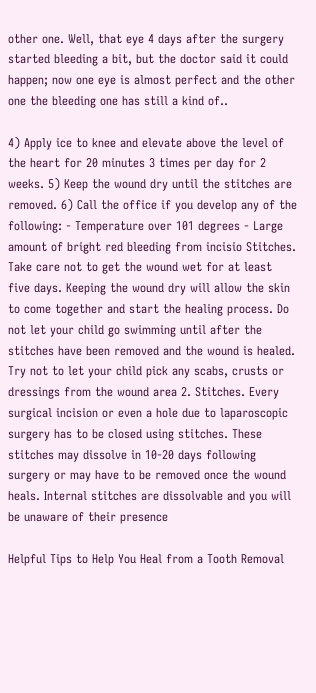other one. Well, that eye 4 days after the surgery started bleeding a bit, but the doctor said it could happen; now one eye is almost perfect and the other one the bleeding one has still a kind of..

4) Apply ice to knee and elevate above the level of the heart for 20 minutes 3 times per day for 2 weeks. 5) Keep the wound dry until the stitches are removed. 6) Call the office if you develop any of the following: - Temperature over 101 degrees - Large amount of bright red bleeding from incisio Stitches. Take care not to get the wound wet for at least five days. Keeping the wound dry will allow the skin to come together and start the healing process. Do not let your child go swimming until after the stitches have been removed and the wound is healed. Try not to let your child pick any scabs, crusts or dressings from the wound area 2. Stitches. Every surgical incision or even a hole due to laparoscopic surgery has to be closed using stitches. These stitches may dissolve in 10-20 days following surgery or may have to be removed once the wound heals. Internal stitches are dissolvable and you will be unaware of their presence

Helpful Tips to Help You Heal from a Tooth Removal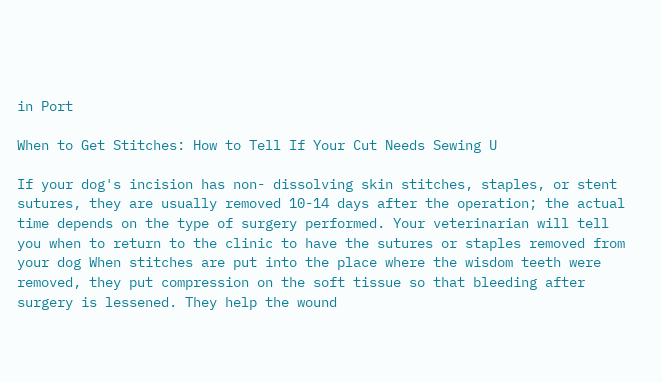in Port

When to Get Stitches: How to Tell If Your Cut Needs Sewing U

If your dog's incision has non- dissolving skin stitches, staples, or stent sutures, they are usually removed 10-14 days after the operation; the actual time depends on the type of surgery performed. Your veterinarian will tell you when to return to the clinic to have the sutures or staples removed from your dog When stitches are put into the place where the wisdom teeth were removed, they put compression on the soft tissue so that bleeding after surgery is lessened. They help the wound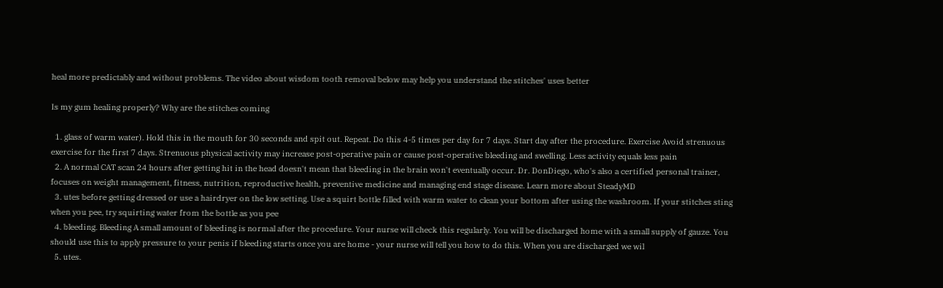heal more predictably and without problems. The video about wisdom tooth removal below may help you understand the stitches' uses better

Is my gum healing properly? Why are the stitches coming

  1. glass of warm water). Hold this in the mouth for 30 seconds and spit out. Repeat. Do this 4-5 times per day for 7 days. Start day after the procedure. Exercise Avoid strenuous exercise for the first 7 days. Strenuous physical activity may increase post-operative pain or cause post-operative bleeding and swelling. Less activity equals less pain
  2. A normal CAT scan 24 hours after getting hit in the head doesn't mean that bleeding in the brain won't eventually occur. Dr. DonDiego, who's also a certified personal trainer, focuses on weight management, fitness, nutrition, reproductive health, preventive medicine and managing end stage disease. Learn more about SteadyMD
  3. utes before getting dressed or use a hairdryer on the low setting. Use a squirt bottle filled with warm water to clean your bottom after using the washroom. If your stitches sting when you pee, try squirting water from the bottle as you pee
  4. bleeding. Bleeding A small amount of bleeding is normal after the procedure. Your nurse will check this regularly. You will be discharged home with a small supply of gauze. You should use this to apply pressure to your penis if bleeding starts once you are home - your nurse will tell you how to do this. When you are discharged we wil
  5. utes.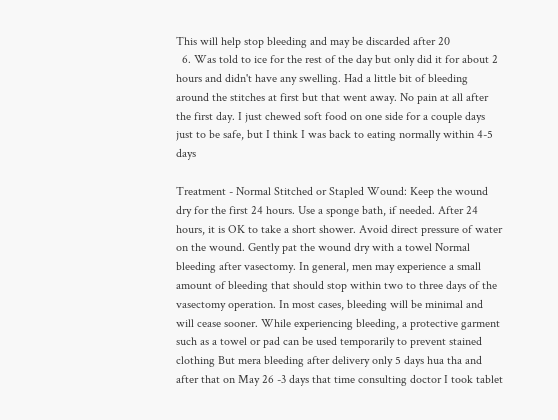This will help stop bleeding and may be discarded after 20
  6. Was told to ice for the rest of the day but only did it for about 2 hours and didn't have any swelling. Had a little bit of bleeding around the stitches at first but that went away. No pain at all after the first day. I just chewed soft food on one side for a couple days just to be safe, but I think I was back to eating normally within 4-5 days

Treatment - Normal Stitched or Stapled Wound: Keep the wound dry for the first 24 hours. Use a sponge bath, if needed. After 24 hours, it is OK to take a short shower. Avoid direct pressure of water on the wound. Gently pat the wound dry with a towel Normal bleeding after vasectomy. In general, men may experience a small amount of bleeding that should stop within two to three days of the vasectomy operation. In most cases, bleeding will be minimal and will cease sooner. While experiencing bleeding, a protective garment such as a towel or pad can be used temporarily to prevent stained clothing But mera bleeding after delivery only 5 days hua tha and after that on May 26 -3 days that time consulting doctor I took tablet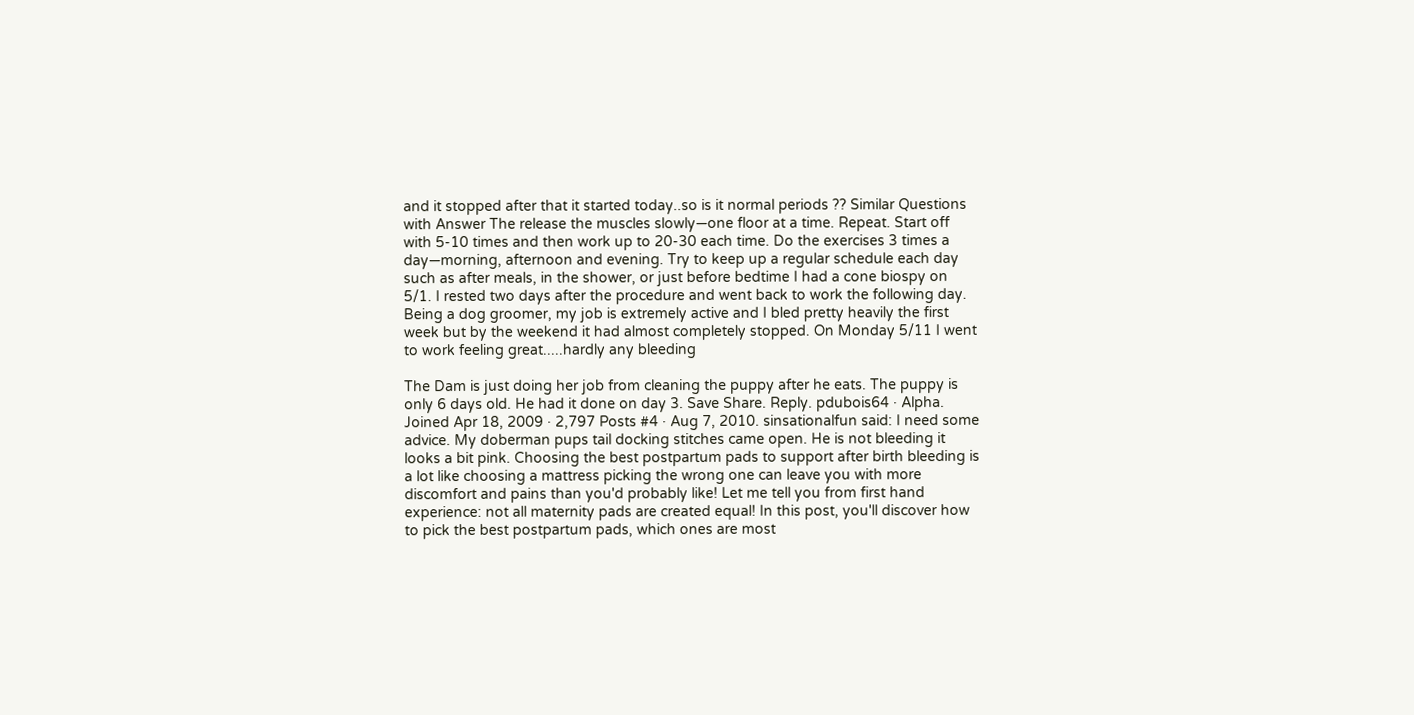and it stopped after that it started today..so is it normal periods ?? Similar Questions with Answer The release the muscles slowly—one floor at a time. Repeat. Start off with 5-10 times and then work up to 20-30 each time. Do the exercises 3 times a day—morning, afternoon and evening. Try to keep up a regular schedule each day such as after meals, in the shower, or just before bedtime I had a cone biospy on 5/1. I rested two days after the procedure and went back to work the following day. Being a dog groomer, my job is extremely active and I bled pretty heavily the first week but by the weekend it had almost completely stopped. On Monday 5/11 I went to work feeling great.....hardly any bleeding

The Dam is just doing her job from cleaning the puppy after he eats. The puppy is only 6 days old. He had it done on day 3. Save Share. Reply. pdubois64 · Alpha. Joined Apr 18, 2009 · 2,797 Posts #4 · Aug 7, 2010. sinsationalfun said: I need some advice. My doberman pups tail docking stitches came open. He is not bleeding it looks a bit pink. Choosing the best postpartum pads to support after birth bleeding is a lot like choosing a mattress picking the wrong one can leave you with more discomfort and pains than you'd probably like! Let me tell you from first hand experience: not all maternity pads are created equal! In this post, you'll discover how to pick the best postpartum pads, which ones are most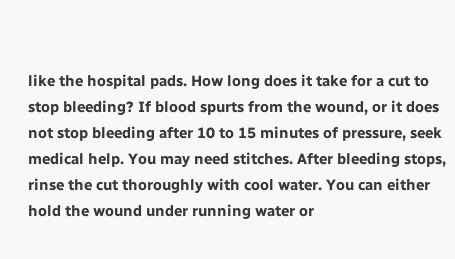like the hospital pads. How long does it take for a cut to stop bleeding? If blood spurts from the wound, or it does not stop bleeding after 10 to 15 minutes of pressure, seek medical help. You may need stitches. After bleeding stops, rinse the cut thoroughly with cool water. You can either hold the wound under running water or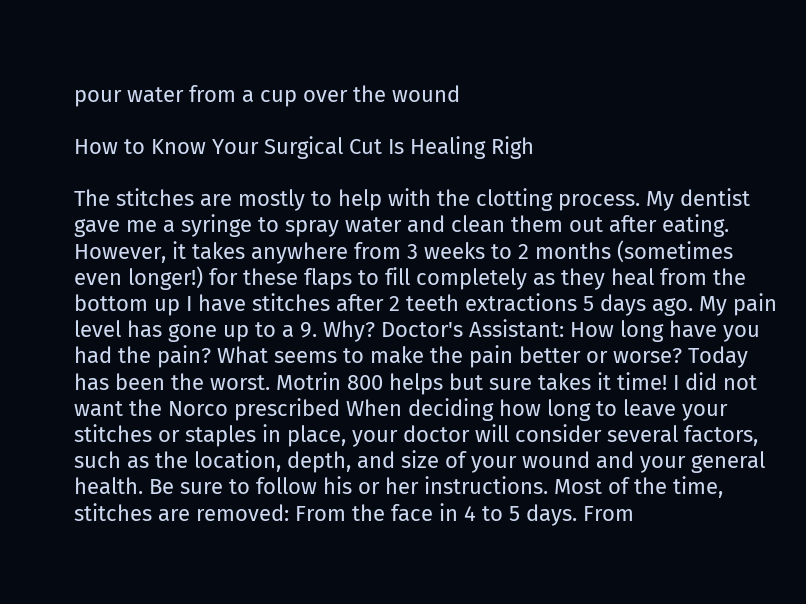pour water from a cup over the wound

How to Know Your Surgical Cut Is Healing Righ

The stitches are mostly to help with the clotting process. My dentist gave me a syringe to spray water and clean them out after eating. However, it takes anywhere from 3 weeks to 2 months (sometimes even longer!) for these flaps to fill completely as they heal from the bottom up I have stitches after 2 teeth extractions 5 days ago. My pain level has gone up to a 9. Why? Doctor's Assistant: How long have you had the pain? What seems to make the pain better or worse? Today has been the worst. Motrin 800 helps but sure takes it time! I did not want the Norco prescribed When deciding how long to leave your stitches or staples in place, your doctor will consider several factors, such as the location, depth, and size of your wound and your general health. Be sure to follow his or her instructions. Most of the time, stitches are removed: From the face in 4 to 5 days. From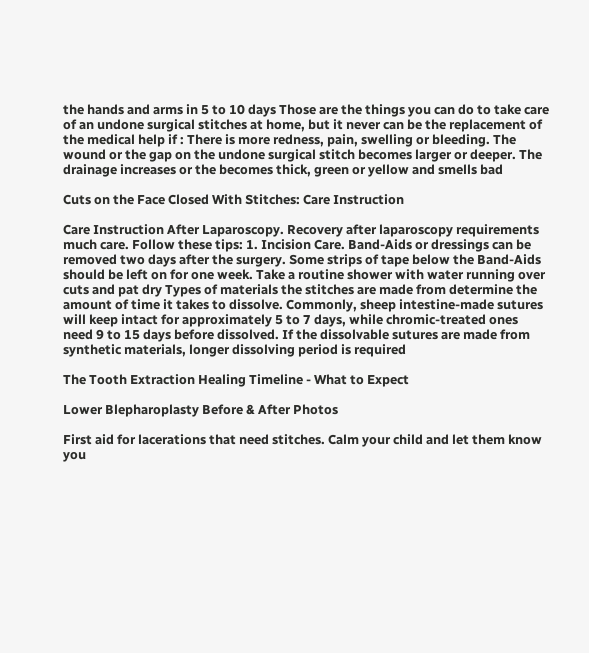the hands and arms in 5 to 10 days Those are the things you can do to take care of an undone surgical stitches at home, but it never can be the replacement of the medical help if : There is more redness, pain, swelling or bleeding. The wound or the gap on the undone surgical stitch becomes larger or deeper. The drainage increases or the becomes thick, green or yellow and smells bad

Cuts on the Face Closed With Stitches: Care Instruction

Care Instruction After Laparoscopy. Recovery after laparoscopy requirements much care. Follow these tips: 1. Incision Care. Band-Aids or dressings can be removed two days after the surgery. Some strips of tape below the Band-Aids should be left on for one week. Take a routine shower with water running over cuts and pat dry Types of materials the stitches are made from determine the amount of time it takes to dissolve. Commonly, sheep intestine-made sutures will keep intact for approximately 5 to 7 days, while chromic-treated ones need 9 to 15 days before dissolved. If the dissolvable sutures are made from synthetic materials, longer dissolving period is required

The Tooth Extraction Healing Timeline - What to Expect

Lower Blepharoplasty Before & After Photos

First aid for lacerations that need stitches. Calm your child and let them know you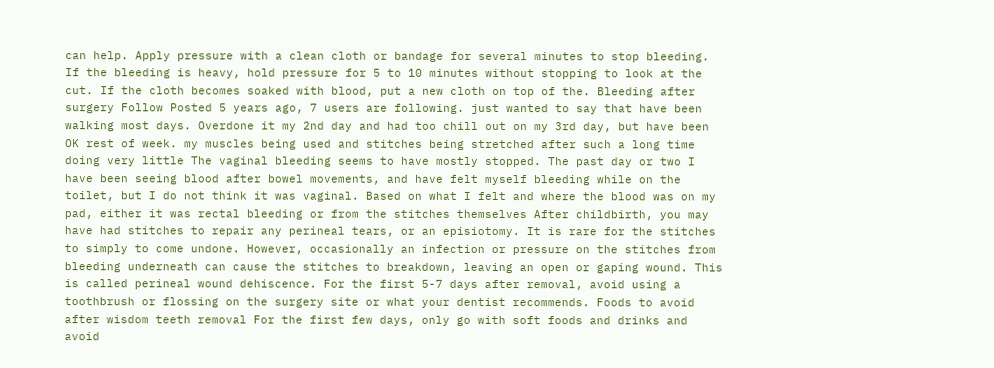can help. Apply pressure with a clean cloth or bandage for several minutes to stop bleeding. If the bleeding is heavy, hold pressure for 5 to 10 minutes without stopping to look at the cut. If the cloth becomes soaked with blood, put a new cloth on top of the. Bleeding after surgery Follow Posted 5 years ago, 7 users are following. just wanted to say that have been walking most days. Overdone it my 2nd day and had too chill out on my 3rd day, but have been OK rest of week. my muscles being used and stitches being stretched after such a long time doing very little The vaginal bleeding seems to have mostly stopped. The past day or two I have been seeing blood after bowel movements, and have felt myself bleeding while on the toilet, but I do not think it was vaginal. Based on what I felt and where the blood was on my pad, either it was rectal bleeding or from the stitches themselves After childbirth, you may have had stitches to repair any perineal tears, or an episiotomy. It is rare for the stitches to simply to come undone. However, occasionally an infection or pressure on the stitches from bleeding underneath can cause the stitches to breakdown, leaving an open or gaping wound. This is called perineal wound dehiscence. For the first 5-7 days after removal, avoid using a toothbrush or flossing on the surgery site or what your dentist recommends. Foods to avoid after wisdom teeth removal For the first few days, only go with soft foods and drinks and avoid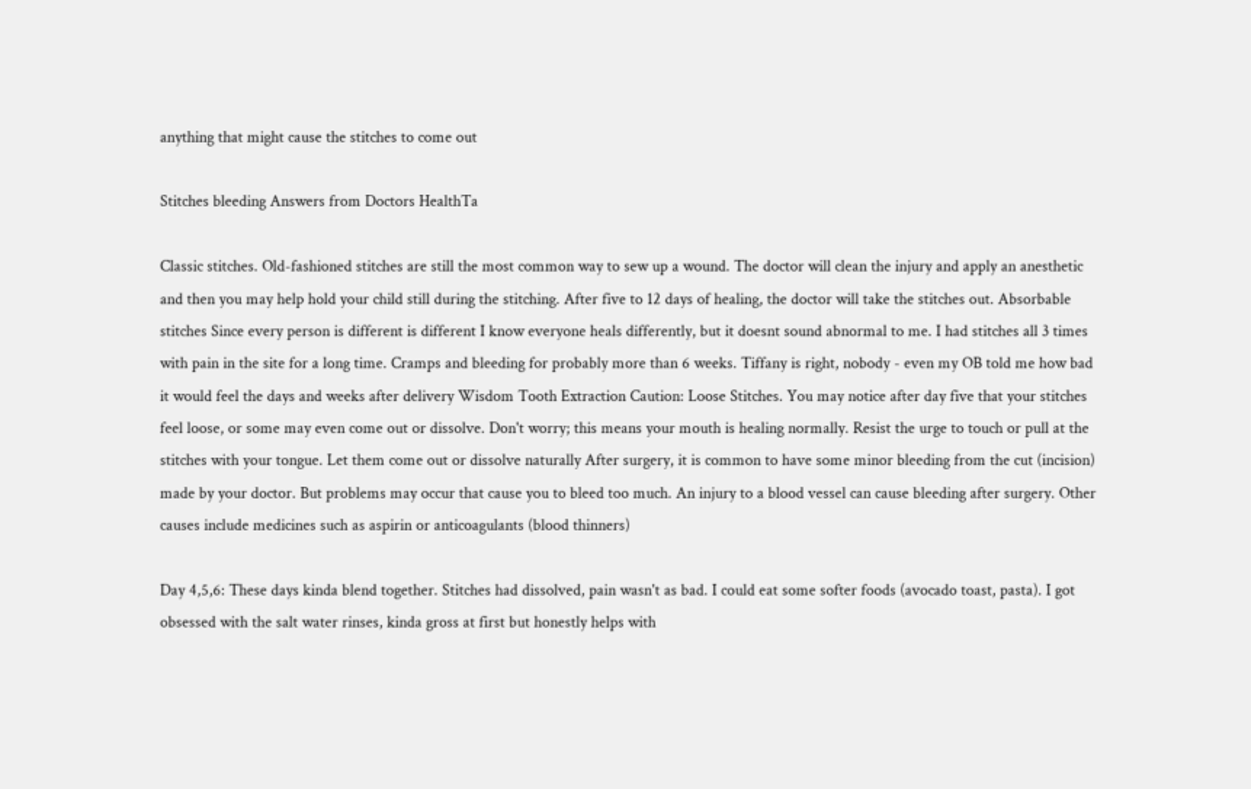anything that might cause the stitches to come out

Stitches bleeding Answers from Doctors HealthTa

Classic stitches. Old-fashioned stitches are still the most common way to sew up a wound. The doctor will clean the injury and apply an anesthetic and then you may help hold your child still during the stitching. After five to 12 days of healing, the doctor will take the stitches out. Absorbable stitches Since every person is different is different I know everyone heals differently, but it doesnt sound abnormal to me. I had stitches all 3 times with pain in the site for a long time. Cramps and bleeding for probably more than 6 weeks. Tiffany is right, nobody - even my OB told me how bad it would feel the days and weeks after delivery Wisdom Tooth Extraction Caution: Loose Stitches. You may notice after day five that your stitches feel loose, or some may even come out or dissolve. Don't worry; this means your mouth is healing normally. Resist the urge to touch or pull at the stitches with your tongue. Let them come out or dissolve naturally After surgery, it is common to have some minor bleeding from the cut (incision) made by your doctor. But problems may occur that cause you to bleed too much. An injury to a blood vessel can cause bleeding after surgery. Other causes include medicines such as aspirin or anticoagulants (blood thinners)

Day 4,5,6: These days kinda blend together. Stitches had dissolved, pain wasn't as bad. I could eat some softer foods (avocado toast, pasta). I got obsessed with the salt water rinses, kinda gross at first but honestly helps with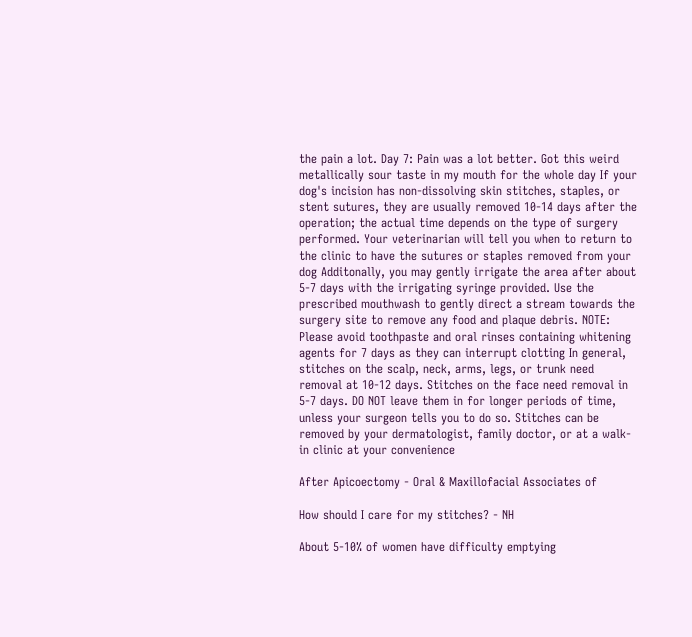the pain a lot. Day 7: Pain was a lot better. Got this weird metallically sour taste in my mouth for the whole day If your dog's incision has non-dissolving skin stitches, staples, or stent sutures, they are usually removed 10-14 days after the operation; the actual time depends on the type of surgery performed. Your veterinarian will tell you when to return to the clinic to have the sutures or staples removed from your dog Additonally, you may gently irrigate the area after about 5-7 days with the irrigating syringe provided. Use the prescribed mouthwash to gently direct a stream towards the surgery site to remove any food and plaque debris. NOTE: Please avoid toothpaste and oral rinses containing whitening agents for 7 days as they can interrupt clotting In general, stitches on the scalp, neck, arms, legs, or trunk need removal at 10-12 days. Stitches on the face need removal in 5-7 days. DO NOT leave them in for longer periods of time, unless your surgeon tells you to do so. Stitches can be removed by your dermatologist, family doctor, or at a walk-in clinic at your convenience

After Apicoectomy - Oral & Maxillofacial Associates of

How should I care for my stitches? - NH

About 5-10% of women have difficulty emptying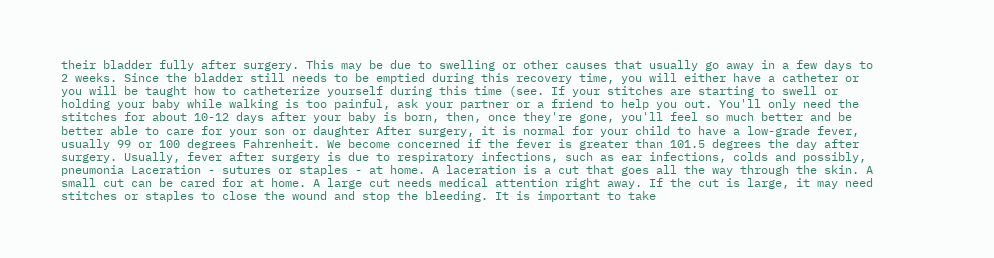their bladder fully after surgery. This may be due to swelling or other causes that usually go away in a few days to 2 weeks. Since the bladder still needs to be emptied during this recovery time, you will either have a catheter or you will be taught how to catheterize yourself during this time (see. If your stitches are starting to swell or holding your baby while walking is too painful, ask your partner or a friend to help you out. You'll only need the stitches for about 10-12 days after your baby is born, then, once they're gone, you'll feel so much better and be better able to care for your son or daughter After surgery, it is normal for your child to have a low-grade fever, usually 99 or 100 degrees Fahrenheit. We become concerned if the fever is greater than 101.5 degrees the day after surgery. Usually, fever after surgery is due to respiratory infections, such as ear infections, colds and possibly, pneumonia Laceration - sutures or staples - at home. A laceration is a cut that goes all the way through the skin. A small cut can be cared for at home. A large cut needs medical attention right away. If the cut is large, it may need stitches or staples to close the wound and stop the bleeding. It is important to take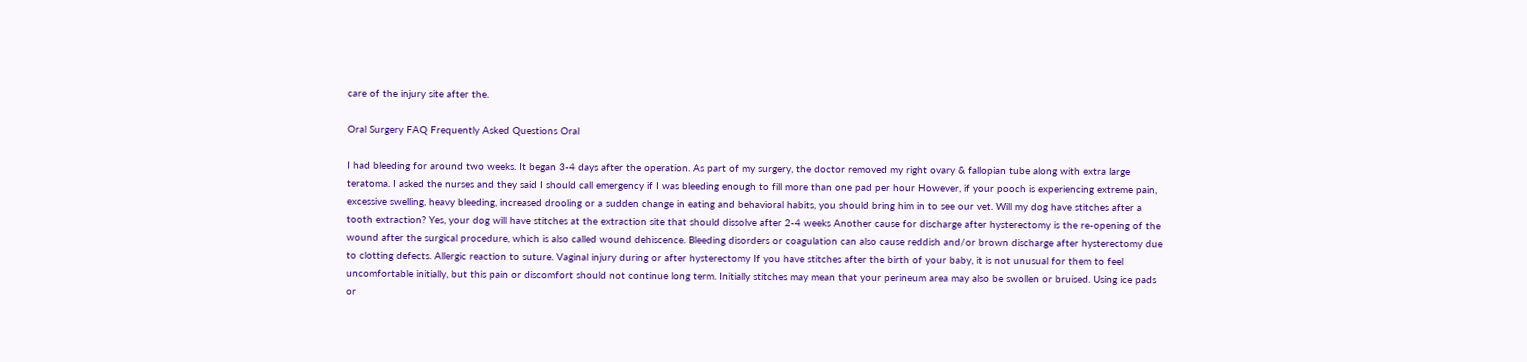care of the injury site after the.

Oral Surgery FAQ Frequently Asked Questions Oral

I had bleeding for around two weeks. It began 3-4 days after the operation. As part of my surgery, the doctor removed my right ovary & fallopian tube along with extra large teratoma. I asked the nurses and they said I should call emergency if I was bleeding enough to fill more than one pad per hour However, if your pooch is experiencing extreme pain, excessive swelling, heavy bleeding, increased drooling or a sudden change in eating and behavioral habits, you should bring him in to see our vet. Will my dog have stitches after a tooth extraction? Yes, your dog will have stitches at the extraction site that should dissolve after 2-4 weeks Another cause for discharge after hysterectomy is the re-opening of the wound after the surgical procedure, which is also called wound dehiscence. Bleeding disorders or coagulation can also cause reddish and/or brown discharge after hysterectomy due to clotting defects. Allergic reaction to suture. Vaginal injury during or after hysterectomy If you have stitches after the birth of your baby, it is not unusual for them to feel uncomfortable initially, but this pain or discomfort should not continue long term. Initially stitches may mean that your perineum area may also be swollen or bruised. Using ice pads or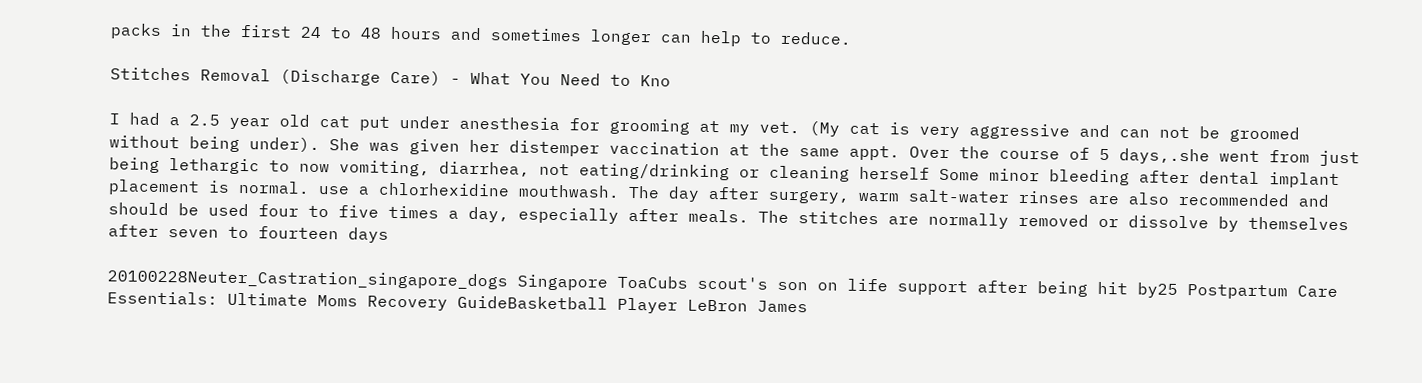packs in the first 24 to 48 hours and sometimes longer can help to reduce.

Stitches Removal (Discharge Care) - What You Need to Kno

I had a 2.5 year old cat put under anesthesia for grooming at my vet. (My cat is very aggressive and can not be groomed without being under). She was given her distemper vaccination at the same appt. Over the course of 5 days,.she went from just being lethargic to now vomiting, diarrhea, not eating/drinking or cleaning herself Some minor bleeding after dental implant placement is normal. use a chlorhexidine mouthwash. The day after surgery, warm salt-water rinses are also recommended and should be used four to five times a day, especially after meals. The stitches are normally removed or dissolve by themselves after seven to fourteen days

20100228Neuter_Castration_singapore_dogs Singapore ToaCubs scout's son on life support after being hit by25 Postpartum Care Essentials: Ultimate Moms Recovery GuideBasketball Player LeBron James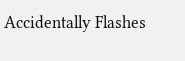Accidentally Flashes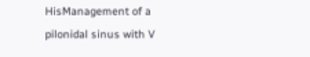HisManagement of a pilonidal sinus with V